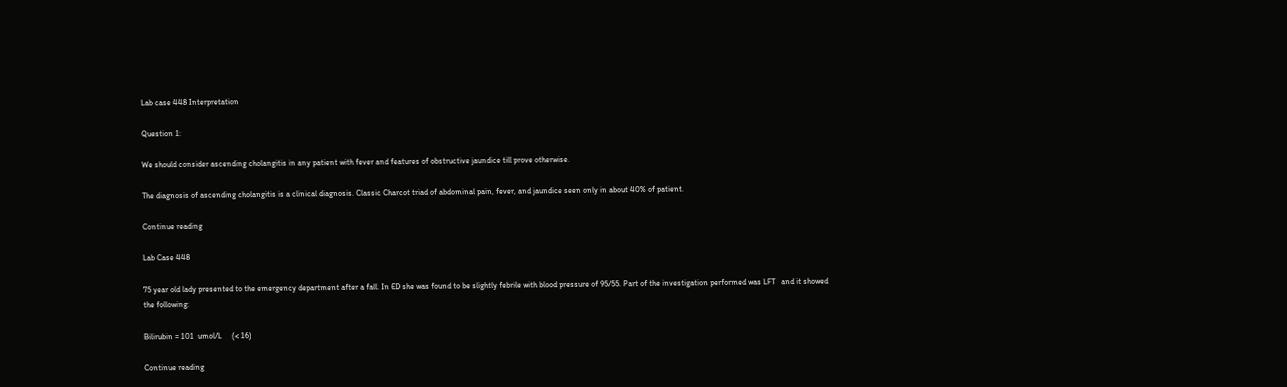Lab case 448 Interpretation

Question 1:

We should consider ascending cholangitis in any patient with fever and features of obstructive jaundice till prove otherwise.

The diagnosis of ascending cholangitis is a clinical diagnosis. Classic Charcot triad of abdominal pain, fever, and jaundice seen only in about 40% of patient.

Continue reading

Lab Case 448

75 year old lady presented to the emergency department after a fall. In ED she was found to be slightly febrile with blood pressure of 95/55. Part of the investigation performed was LFT   and it showed the following:

Bilirubin = 101  umol/L     (< 16)

Continue reading